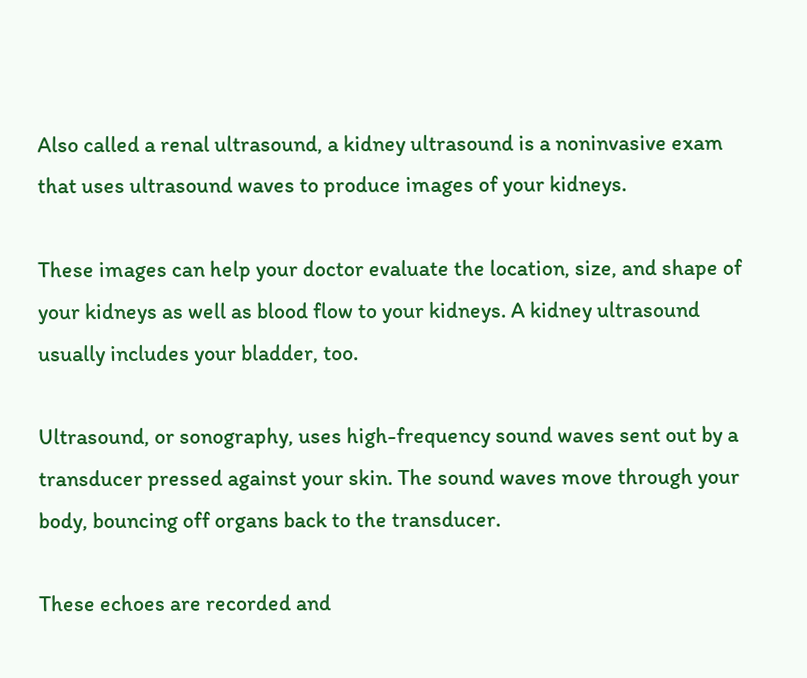Also called a renal ultrasound, a kidney ultrasound is a noninvasive exam that uses ultrasound waves to produce images of your kidneys.

These images can help your doctor evaluate the location, size, and shape of your kidneys as well as blood flow to your kidneys. A kidney ultrasound usually includes your bladder, too.

Ultrasound, or sonography, uses high-frequency sound waves sent out by a transducer pressed against your skin. The sound waves move through your body, bouncing off organs back to the transducer.

These echoes are recorded and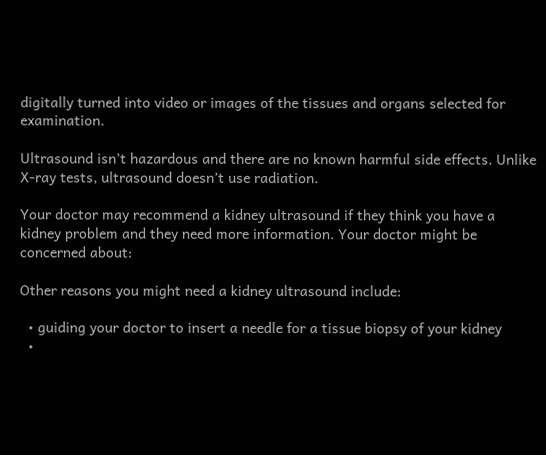digitally turned into video or images of the tissues and organs selected for examination.

Ultrasound isn’t hazardous and there are no known harmful side effects. Unlike X-ray tests, ultrasound doesn’t use radiation.

Your doctor may recommend a kidney ultrasound if they think you have a kidney problem and they need more information. Your doctor might be concerned about:

Other reasons you might need a kidney ultrasound include:

  • guiding your doctor to insert a needle for a tissue biopsy of your kidney
  •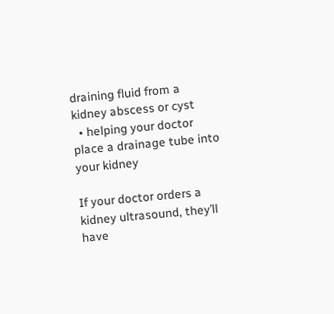draining fluid from a kidney abscess or cyst
  • helping your doctor place a drainage tube into your kidney

If your doctor orders a kidney ultrasound, they’ll have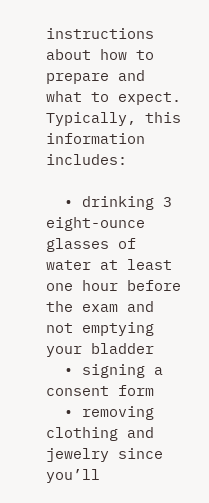instructions about how to prepare and what to expect. Typically, this information includes:

  • drinking 3 eight-ounce glasses of water at least one hour before the exam and not emptying your bladder
  • signing a consent form
  • removing clothing and jewelry since you’ll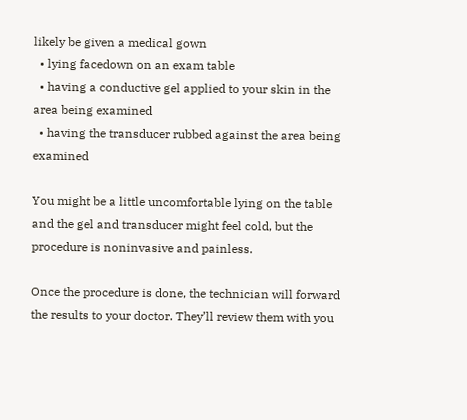likely be given a medical gown
  • lying facedown on an exam table
  • having a conductive gel applied to your skin in the area being examined
  • having the transducer rubbed against the area being examined

You might be a little uncomfortable lying on the table and the gel and transducer might feel cold, but the procedure is noninvasive and painless.

Once the procedure is done, the technician will forward the results to your doctor. They’ll review them with you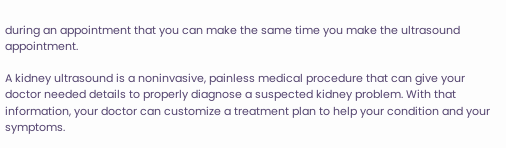during an appointment that you can make the same time you make the ultrasound appointment.

A kidney ultrasound is a noninvasive, painless medical procedure that can give your doctor needed details to properly diagnose a suspected kidney problem. With that information, your doctor can customize a treatment plan to help your condition and your symptoms.